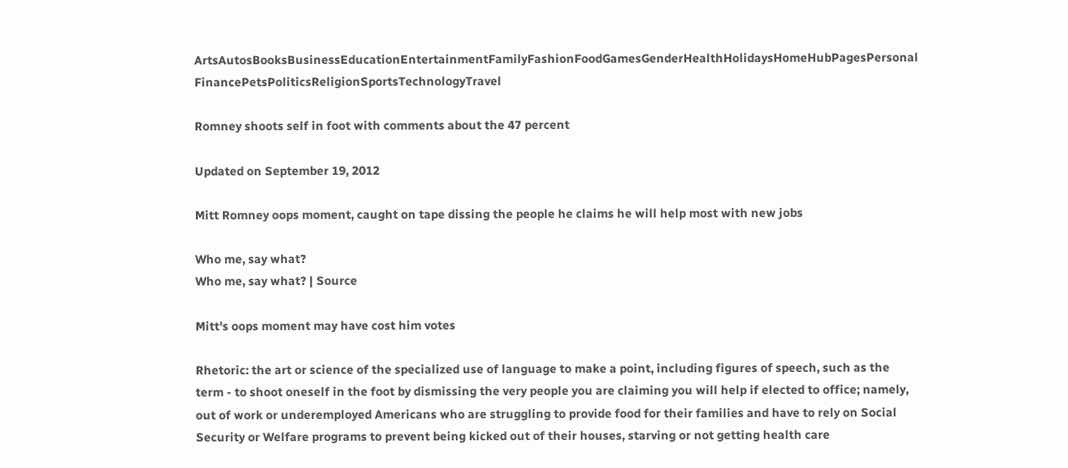ArtsAutosBooksBusinessEducationEntertainmentFamilyFashionFoodGamesGenderHealthHolidaysHomeHubPagesPersonal FinancePetsPoliticsReligionSportsTechnologyTravel

Romney shoots self in foot with comments about the 47 percent

Updated on September 19, 2012

Mitt Romney oops moment, caught on tape dissing the people he claims he will help most with new jobs

Who me, say what?
Who me, say what? | Source

Mitt's oops moment may have cost him votes

Rhetoric: the art or science of the specialized use of language to make a point, including figures of speech, such as the term - to shoot oneself in the foot by dismissing the very people you are claiming you will help if elected to office; namely, out of work or underemployed Americans who are struggling to provide food for their families and have to rely on Social Security or Welfare programs to prevent being kicked out of their houses, starving or not getting health care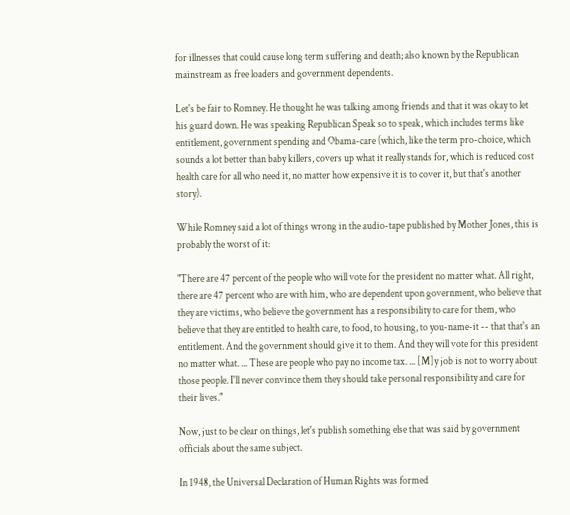for illnesses that could cause long term suffering and death; also known by the Republican mainstream as free loaders and government dependents.

Let's be fair to Romney. He thought he was talking among friends and that it was okay to let his guard down. He was speaking Republican Speak so to speak, which includes terms like entitlement, government spending and Obama-care (which, like the term pro-choice, which sounds a lot better than baby killers, covers up what it really stands for, which is reduced cost health care for all who need it, no matter how expensive it is to cover it, but that's another story).

While Romney said a lot of things wrong in the audio-tape published by Mother Jones, this is probably the worst of it:

"There are 47 percent of the people who will vote for the president no matter what. All right, there are 47 percent who are with him, who are dependent upon government, who believe that they are victims, who believe the government has a responsibility to care for them, who believe that they are entitled to health care, to food, to housing, to you-name-it -- that that's an entitlement. And the government should give it to them. And they will vote for this president no matter what. ... These are people who pay no income tax. ... [M]y job is not to worry about those people. I'll never convince them they should take personal responsibility and care for their lives."

Now, just to be clear on things, let's publish something else that was said by government officials about the same subject.

In 1948, the Universal Declaration of Human Rights was formed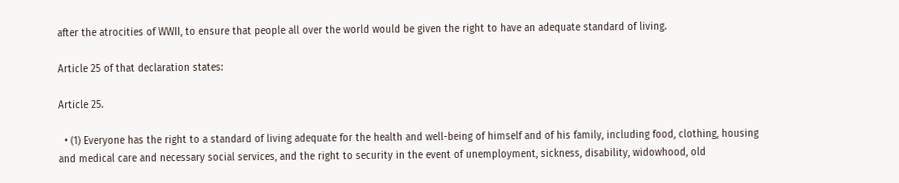after the atrocities of WWII, to ensure that people all over the world would be given the right to have an adequate standard of living.

Article 25 of that declaration states:

Article 25.

  • (1) Everyone has the right to a standard of living adequate for the health and well-being of himself and of his family, including food, clothing, housing and medical care and necessary social services, and the right to security in the event of unemployment, sickness, disability, widowhood, old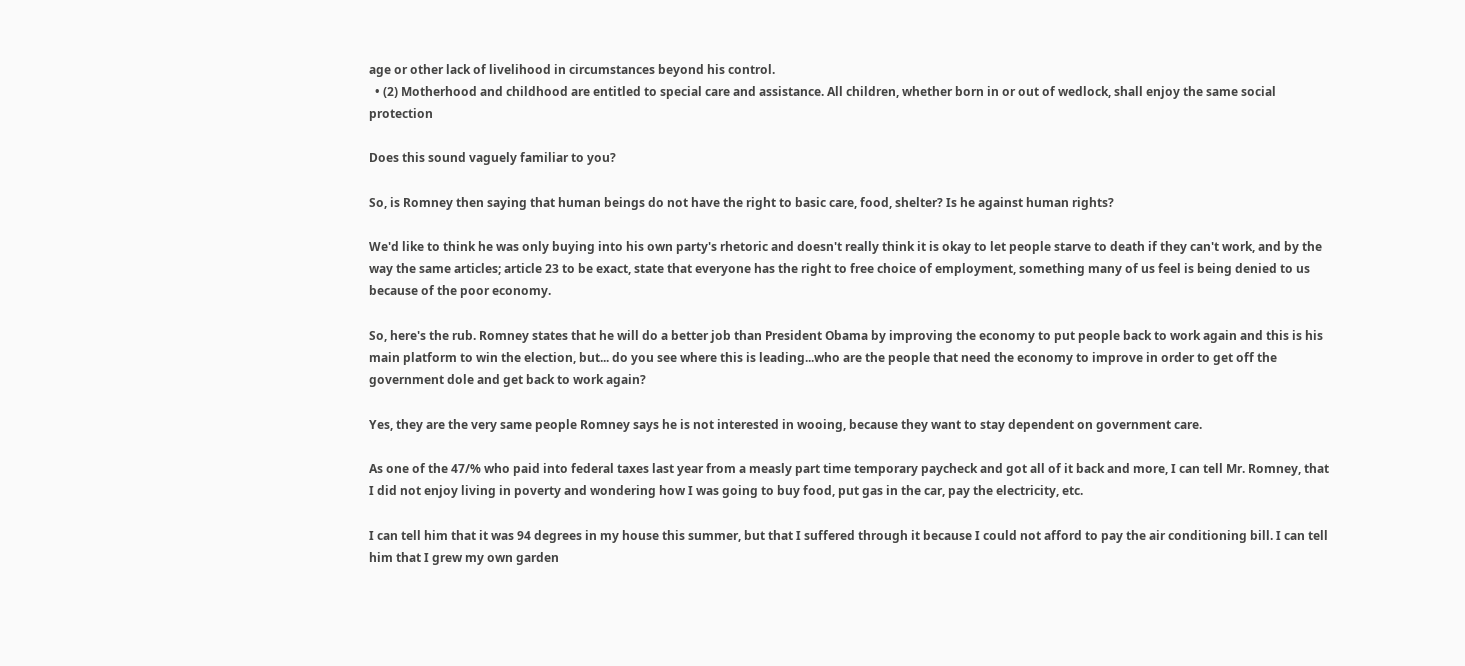age or other lack of livelihood in circumstances beyond his control.
  • (2) Motherhood and childhood are entitled to special care and assistance. All children, whether born in or out of wedlock, shall enjoy the same social protection

Does this sound vaguely familiar to you?

So, is Romney then saying that human beings do not have the right to basic care, food, shelter? Is he against human rights?

We'd like to think he was only buying into his own party's rhetoric and doesn't really think it is okay to let people starve to death if they can't work, and by the way the same articles; article 23 to be exact, state that everyone has the right to free choice of employment, something many of us feel is being denied to us because of the poor economy.

So, here's the rub. Romney states that he will do a better job than President Obama by improving the economy to put people back to work again and this is his main platform to win the election, but... do you see where this is leading...who are the people that need the economy to improve in order to get off the government dole and get back to work again?

Yes, they are the very same people Romney says he is not interested in wooing, because they want to stay dependent on government care.

As one of the 47/% who paid into federal taxes last year from a measly part time temporary paycheck and got all of it back and more, I can tell Mr. Romney, that I did not enjoy living in poverty and wondering how I was going to buy food, put gas in the car, pay the electricity, etc.

I can tell him that it was 94 degrees in my house this summer, but that I suffered through it because I could not afford to pay the air conditioning bill. I can tell him that I grew my own garden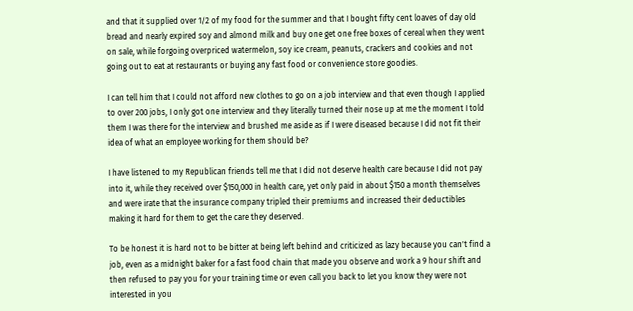and that it supplied over 1/2 of my food for the summer and that I bought fifty cent loaves of day old bread and nearly expired soy and almond milk and buy one get one free boxes of cereal when they went on sale, while forgoing overpriced watermelon, soy ice cream, peanuts, crackers and cookies and not going out to eat at restaurants or buying any fast food or convenience store goodies.

I can tell him that I could not afford new clothes to go on a job interview and that even though I applied to over 200 jobs, I only got one interview and they literally turned their nose up at me the moment I told them I was there for the interview and brushed me aside as if I were diseased because I did not fit their idea of what an employee working for them should be?

I have listened to my Republican friends tell me that I did not deserve health care because I did not pay into it, while they received over $150,000 in health care, yet only paid in about $150 a month themselves and were irate that the insurance company tripled their premiums and increased their deductibles making it hard for them to get the care they deserved.

To be honest it is hard not to be bitter at being left behind and criticized as lazy because you can't find a job, even as a midnight baker for a fast food chain that made you observe and work a 9 hour shift and then refused to pay you for your training time or even call you back to let you know they were not interested in you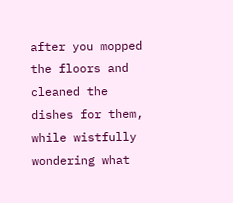after you mopped the floors and cleaned the dishes for them, while wistfully wondering what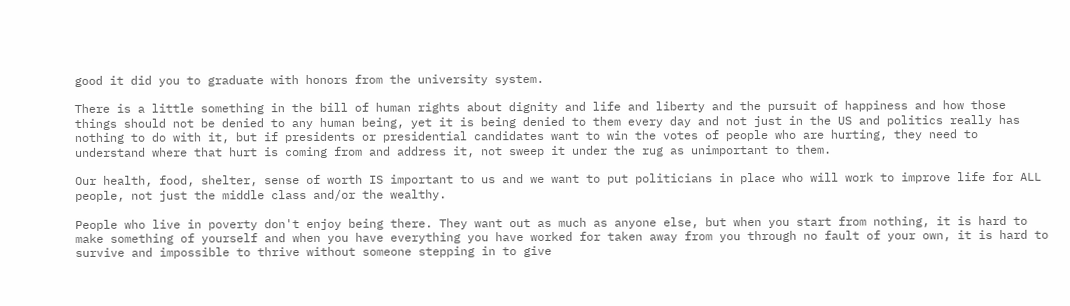good it did you to graduate with honors from the university system.

There is a little something in the bill of human rights about dignity and life and liberty and the pursuit of happiness and how those things should not be denied to any human being, yet it is being denied to them every day and not just in the US and politics really has nothing to do with it, but if presidents or presidential candidates want to win the votes of people who are hurting, they need to understand where that hurt is coming from and address it, not sweep it under the rug as unimportant to them.

Our health, food, shelter, sense of worth IS important to us and we want to put politicians in place who will work to improve life for ALL people, not just the middle class and/or the wealthy.

People who live in poverty don't enjoy being there. They want out as much as anyone else, but when you start from nothing, it is hard to make something of yourself and when you have everything you have worked for taken away from you through no fault of your own, it is hard to survive and impossible to thrive without someone stepping in to give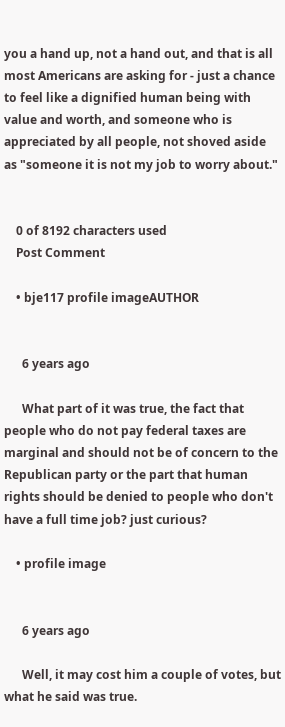you a hand up, not a hand out, and that is all most Americans are asking for - just a chance to feel like a dignified human being with value and worth, and someone who is appreciated by all people, not shoved aside as "someone it is not my job to worry about."


    0 of 8192 characters used
    Post Comment

    • bje117 profile imageAUTHOR


      6 years ago

      What part of it was true, the fact that people who do not pay federal taxes are marginal and should not be of concern to the Republican party or the part that human rights should be denied to people who don't have a full time job? just curious?

    • profile image


      6 years ago

      Well, it may cost him a couple of votes, but what he said was true.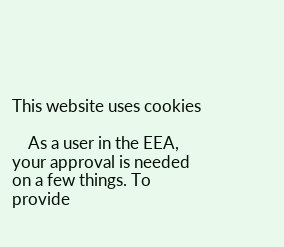This website uses cookies

    As a user in the EEA, your approval is needed on a few things. To provide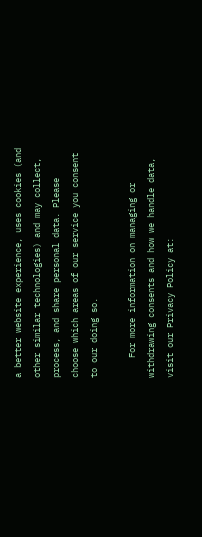a better website experience, uses cookies (and other similar technologies) and may collect, process, and share personal data. Please choose which areas of our service you consent to our doing so.

    For more information on managing or withdrawing consents and how we handle data, visit our Privacy Policy at: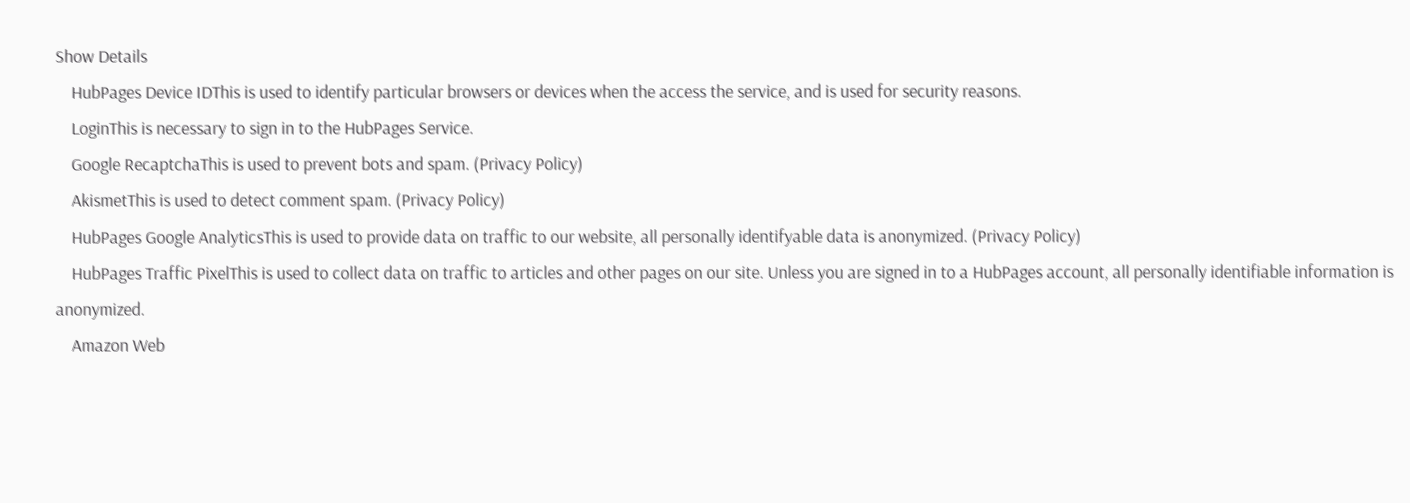Show Details
    HubPages Device IDThis is used to identify particular browsers or devices when the access the service, and is used for security reasons.
    LoginThis is necessary to sign in to the HubPages Service.
    Google RecaptchaThis is used to prevent bots and spam. (Privacy Policy)
    AkismetThis is used to detect comment spam. (Privacy Policy)
    HubPages Google AnalyticsThis is used to provide data on traffic to our website, all personally identifyable data is anonymized. (Privacy Policy)
    HubPages Traffic PixelThis is used to collect data on traffic to articles and other pages on our site. Unless you are signed in to a HubPages account, all personally identifiable information is anonymized.
    Amazon Web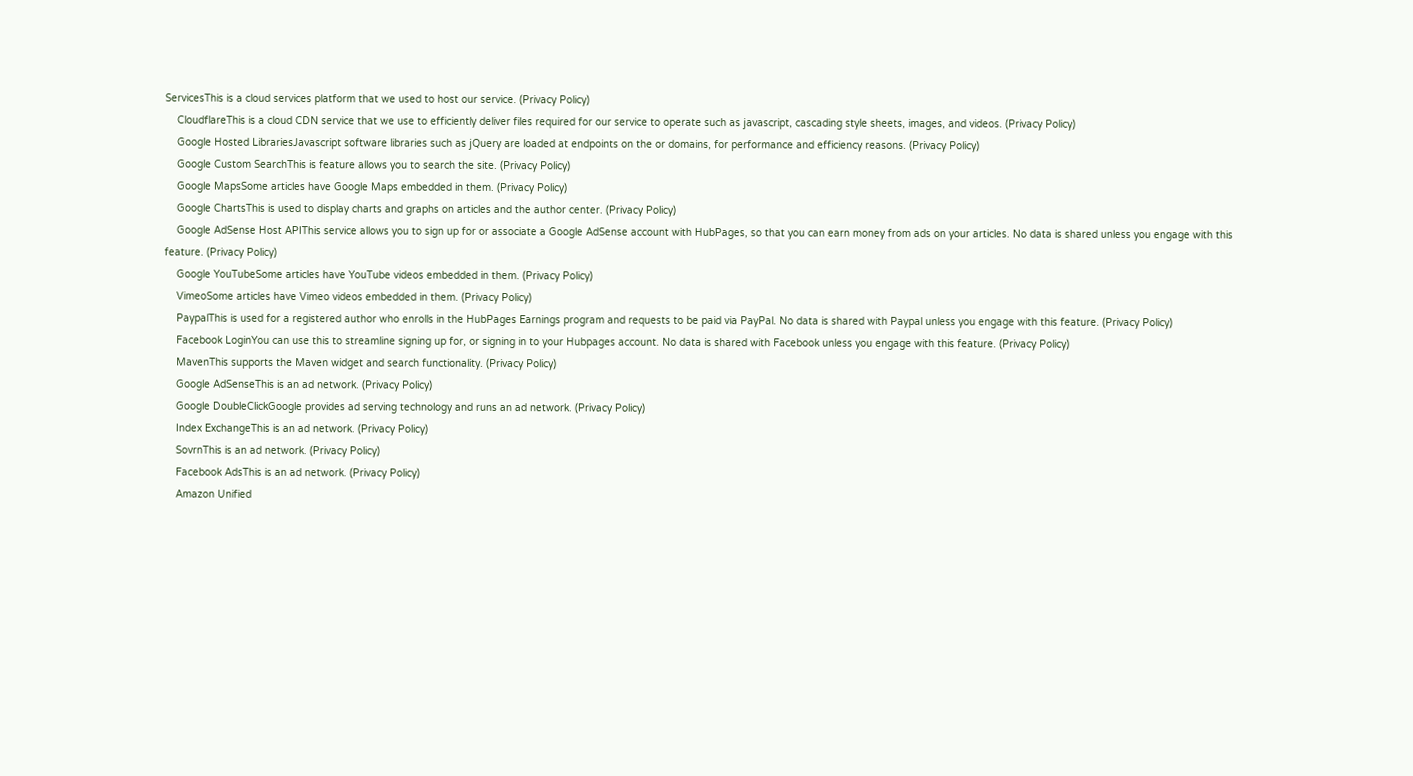ServicesThis is a cloud services platform that we used to host our service. (Privacy Policy)
    CloudflareThis is a cloud CDN service that we use to efficiently deliver files required for our service to operate such as javascript, cascading style sheets, images, and videos. (Privacy Policy)
    Google Hosted LibrariesJavascript software libraries such as jQuery are loaded at endpoints on the or domains, for performance and efficiency reasons. (Privacy Policy)
    Google Custom SearchThis is feature allows you to search the site. (Privacy Policy)
    Google MapsSome articles have Google Maps embedded in them. (Privacy Policy)
    Google ChartsThis is used to display charts and graphs on articles and the author center. (Privacy Policy)
    Google AdSense Host APIThis service allows you to sign up for or associate a Google AdSense account with HubPages, so that you can earn money from ads on your articles. No data is shared unless you engage with this feature. (Privacy Policy)
    Google YouTubeSome articles have YouTube videos embedded in them. (Privacy Policy)
    VimeoSome articles have Vimeo videos embedded in them. (Privacy Policy)
    PaypalThis is used for a registered author who enrolls in the HubPages Earnings program and requests to be paid via PayPal. No data is shared with Paypal unless you engage with this feature. (Privacy Policy)
    Facebook LoginYou can use this to streamline signing up for, or signing in to your Hubpages account. No data is shared with Facebook unless you engage with this feature. (Privacy Policy)
    MavenThis supports the Maven widget and search functionality. (Privacy Policy)
    Google AdSenseThis is an ad network. (Privacy Policy)
    Google DoubleClickGoogle provides ad serving technology and runs an ad network. (Privacy Policy)
    Index ExchangeThis is an ad network. (Privacy Policy)
    SovrnThis is an ad network. (Privacy Policy)
    Facebook AdsThis is an ad network. (Privacy Policy)
    Amazon Unified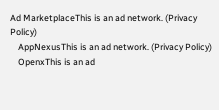Ad MarketplaceThis is an ad network. (Privacy Policy)
    AppNexusThis is an ad network. (Privacy Policy)
    OpenxThis is an ad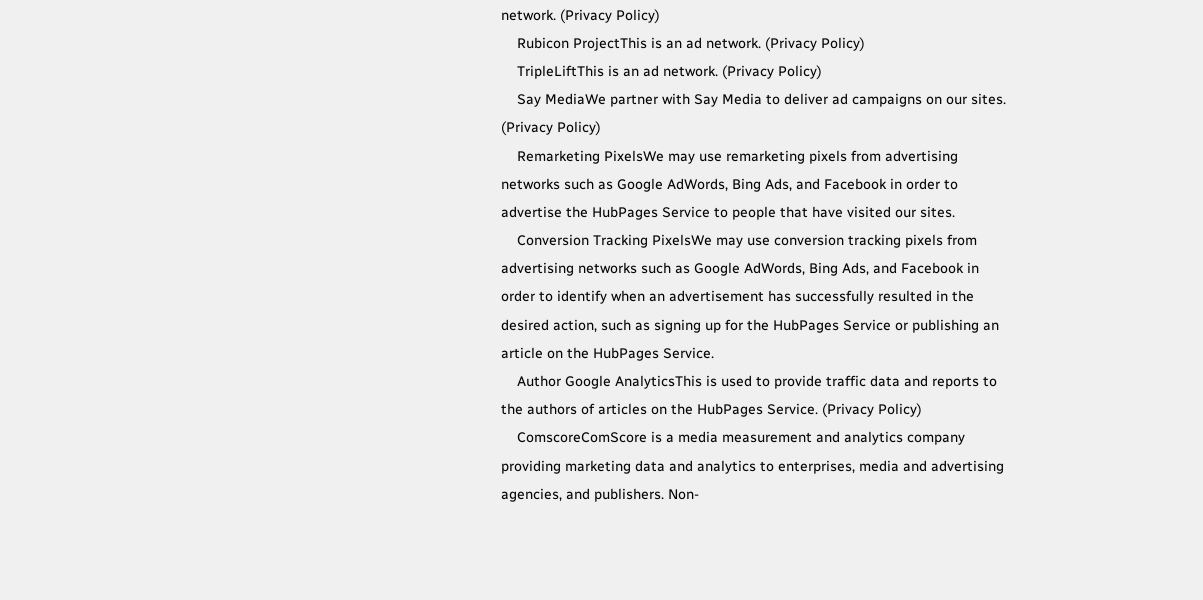network. (Privacy Policy)
    Rubicon ProjectThis is an ad network. (Privacy Policy)
    TripleLiftThis is an ad network. (Privacy Policy)
    Say MediaWe partner with Say Media to deliver ad campaigns on our sites. (Privacy Policy)
    Remarketing PixelsWe may use remarketing pixels from advertising networks such as Google AdWords, Bing Ads, and Facebook in order to advertise the HubPages Service to people that have visited our sites.
    Conversion Tracking PixelsWe may use conversion tracking pixels from advertising networks such as Google AdWords, Bing Ads, and Facebook in order to identify when an advertisement has successfully resulted in the desired action, such as signing up for the HubPages Service or publishing an article on the HubPages Service.
    Author Google AnalyticsThis is used to provide traffic data and reports to the authors of articles on the HubPages Service. (Privacy Policy)
    ComscoreComScore is a media measurement and analytics company providing marketing data and analytics to enterprises, media and advertising agencies, and publishers. Non-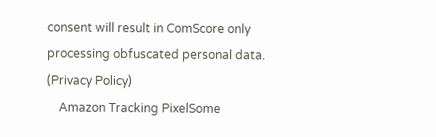consent will result in ComScore only processing obfuscated personal data. (Privacy Policy)
    Amazon Tracking PixelSome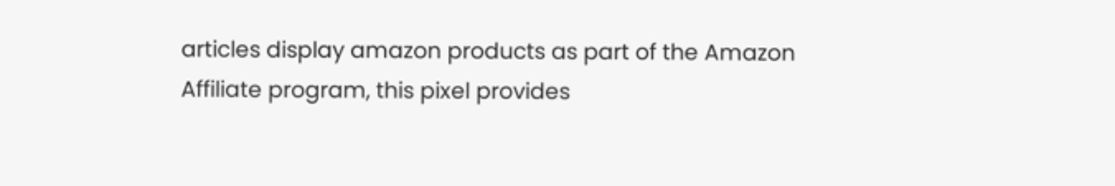articles display amazon products as part of the Amazon Affiliate program, this pixel provides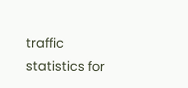traffic statistics for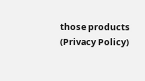those products (Privacy Policy)